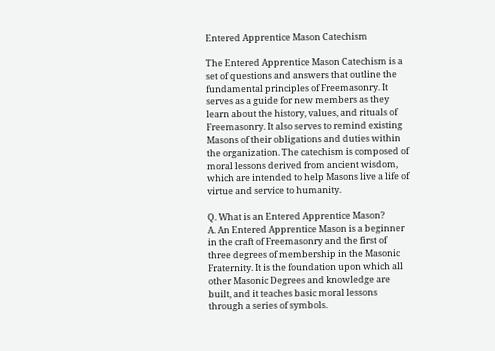Entered Apprentice Mason Catechism

The Entered Apprentice Mason Catechism is a set of questions and answers that outline the fundamental principles of Freemasonry. It serves as a guide for new members as they learn about the history, values, and rituals of Freemasonry. It also serves to remind existing Masons of their obligations and duties within the organization. The catechism is composed of moral lessons derived from ancient wisdom, which are intended to help Masons live a life of virtue and service to humanity.

Q. What is an Entered Apprentice Mason?
A. An Entered Apprentice Mason is a beginner in the craft of Freemasonry and the first of three degrees of membership in the Masonic Fraternity. It is the foundation upon which all other Masonic Degrees and knowledge are built, and it teaches basic moral lessons through a series of symbols.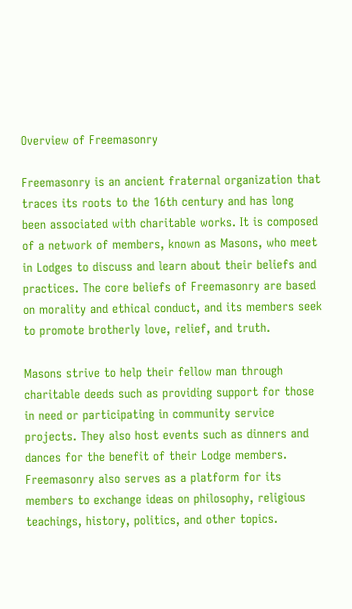Overview of Freemasonry

Freemasonry is an ancient fraternal organization that traces its roots to the 16th century and has long been associated with charitable works. It is composed of a network of members, known as Masons, who meet in Lodges to discuss and learn about their beliefs and practices. The core beliefs of Freemasonry are based on morality and ethical conduct, and its members seek to promote brotherly love, relief, and truth.

Masons strive to help their fellow man through charitable deeds such as providing support for those in need or participating in community service projects. They also host events such as dinners and dances for the benefit of their Lodge members. Freemasonry also serves as a platform for its members to exchange ideas on philosophy, religious teachings, history, politics, and other topics.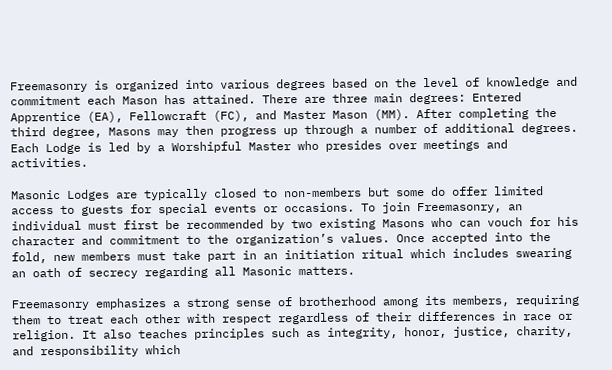Freemasonry is organized into various degrees based on the level of knowledge and commitment each Mason has attained. There are three main degrees: Entered Apprentice (EA), Fellowcraft (FC), and Master Mason (MM). After completing the third degree, Masons may then progress up through a number of additional degrees. Each Lodge is led by a Worshipful Master who presides over meetings and activities.

Masonic Lodges are typically closed to non-members but some do offer limited access to guests for special events or occasions. To join Freemasonry, an individual must first be recommended by two existing Masons who can vouch for his character and commitment to the organization’s values. Once accepted into the fold, new members must take part in an initiation ritual which includes swearing an oath of secrecy regarding all Masonic matters.

Freemasonry emphasizes a strong sense of brotherhood among its members, requiring them to treat each other with respect regardless of their differences in race or religion. It also teaches principles such as integrity, honor, justice, charity, and responsibility which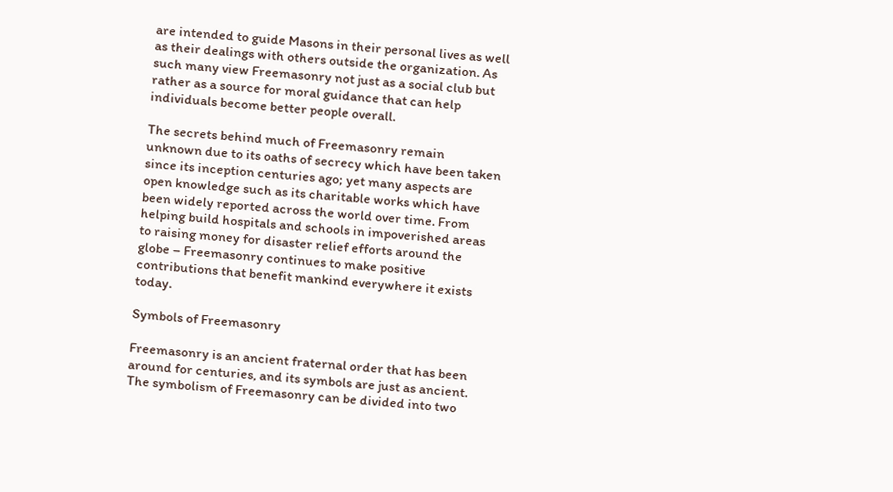are intended to guide Masons in their personal lives as well as their dealings with others outside the organization. As such many view Freemasonry not just as a social club but rather as a source for moral guidance that can help individuals become better people overall.

The secrets behind much of Freemasonry remain unknown due to its oaths of secrecy which have been taken since its inception centuries ago; yet many aspects are open knowledge such as its charitable works which have been widely reported across the world over time. From helping build hospitals and schools in impoverished areas to raising money for disaster relief efforts around the globe – Freemasonry continues to make positive contributions that benefit mankind everywhere it exists today.

Symbols of Freemasonry

Freemasonry is an ancient fraternal order that has been around for centuries, and its symbols are just as ancient. The symbolism of Freemasonry can be divided into two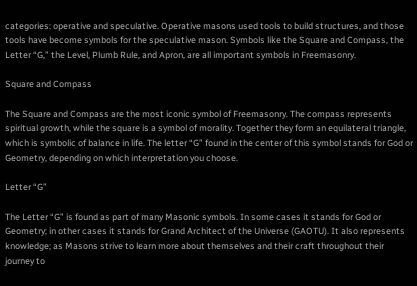categories: operative and speculative. Operative masons used tools to build structures, and those tools have become symbols for the speculative mason. Symbols like the Square and Compass, the Letter “G,” the Level, Plumb Rule, and Apron, are all important symbols in Freemasonry.

Square and Compass

The Square and Compass are the most iconic symbol of Freemasonry. The compass represents spiritual growth, while the square is a symbol of morality. Together they form an equilateral triangle, which is symbolic of balance in life. The letter “G” found in the center of this symbol stands for God or Geometry, depending on which interpretation you choose.

Letter “G”

The Letter “G” is found as part of many Masonic symbols. In some cases it stands for God or Geometry; in other cases it stands for Grand Architect of the Universe (GAOTU). It also represents knowledge; as Masons strive to learn more about themselves and their craft throughout their journey to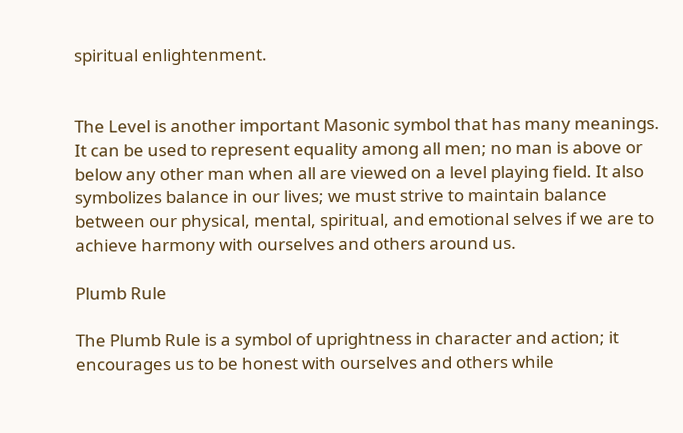spiritual enlightenment.


The Level is another important Masonic symbol that has many meanings. It can be used to represent equality among all men; no man is above or below any other man when all are viewed on a level playing field. It also symbolizes balance in our lives; we must strive to maintain balance between our physical, mental, spiritual, and emotional selves if we are to achieve harmony with ourselves and others around us.

Plumb Rule

The Plumb Rule is a symbol of uprightness in character and action; it encourages us to be honest with ourselves and others while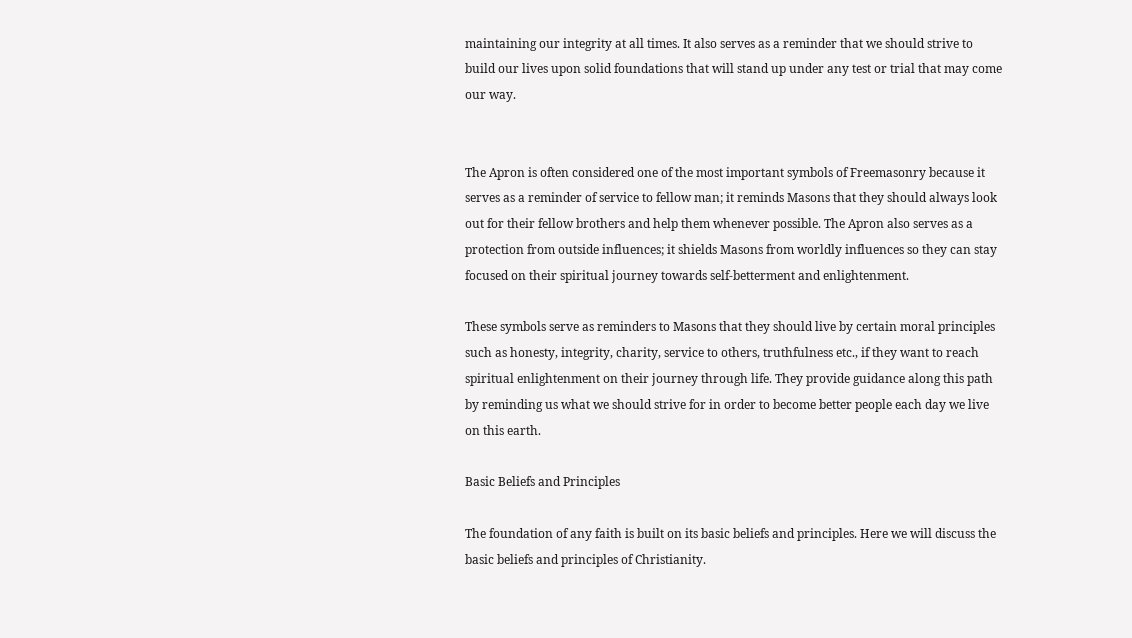maintaining our integrity at all times. It also serves as a reminder that we should strive to build our lives upon solid foundations that will stand up under any test or trial that may come our way.


The Apron is often considered one of the most important symbols of Freemasonry because it serves as a reminder of service to fellow man; it reminds Masons that they should always look out for their fellow brothers and help them whenever possible. The Apron also serves as a protection from outside influences; it shields Masons from worldly influences so they can stay focused on their spiritual journey towards self-betterment and enlightenment.

These symbols serve as reminders to Masons that they should live by certain moral principles such as honesty, integrity, charity, service to others, truthfulness etc., if they want to reach spiritual enlightenment on their journey through life. They provide guidance along this path by reminding us what we should strive for in order to become better people each day we live on this earth.

Basic Beliefs and Principles

The foundation of any faith is built on its basic beliefs and principles. Here we will discuss the basic beliefs and principles of Christianity.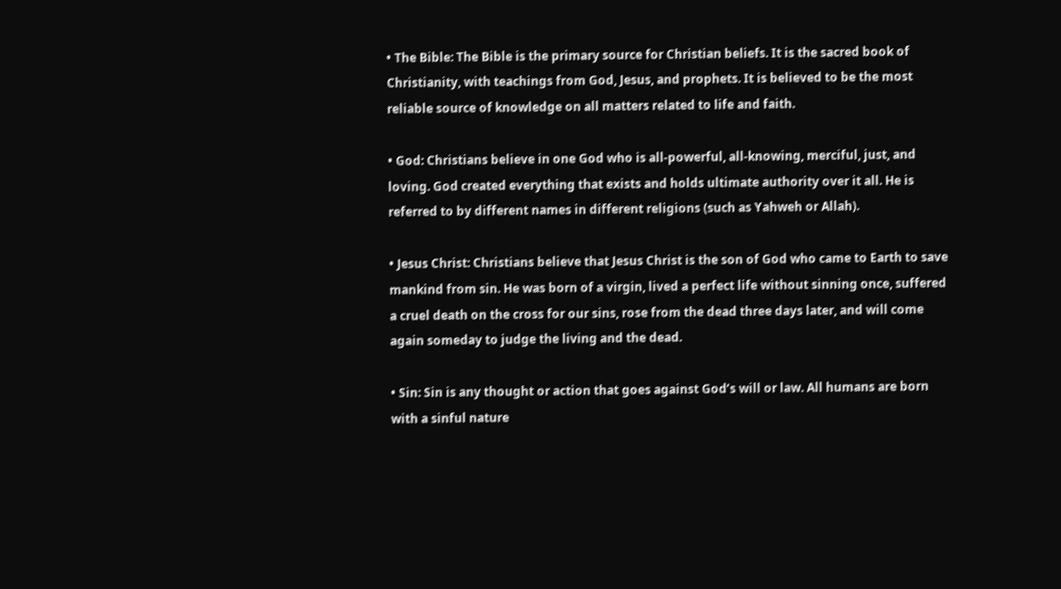• The Bible: The Bible is the primary source for Christian beliefs. It is the sacred book of Christianity, with teachings from God, Jesus, and prophets. It is believed to be the most reliable source of knowledge on all matters related to life and faith.

• God: Christians believe in one God who is all-powerful, all-knowing, merciful, just, and loving. God created everything that exists and holds ultimate authority over it all. He is referred to by different names in different religions (such as Yahweh or Allah).

• Jesus Christ: Christians believe that Jesus Christ is the son of God who came to Earth to save mankind from sin. He was born of a virgin, lived a perfect life without sinning once, suffered a cruel death on the cross for our sins, rose from the dead three days later, and will come again someday to judge the living and the dead.

• Sin: Sin is any thought or action that goes against God’s will or law. All humans are born with a sinful nature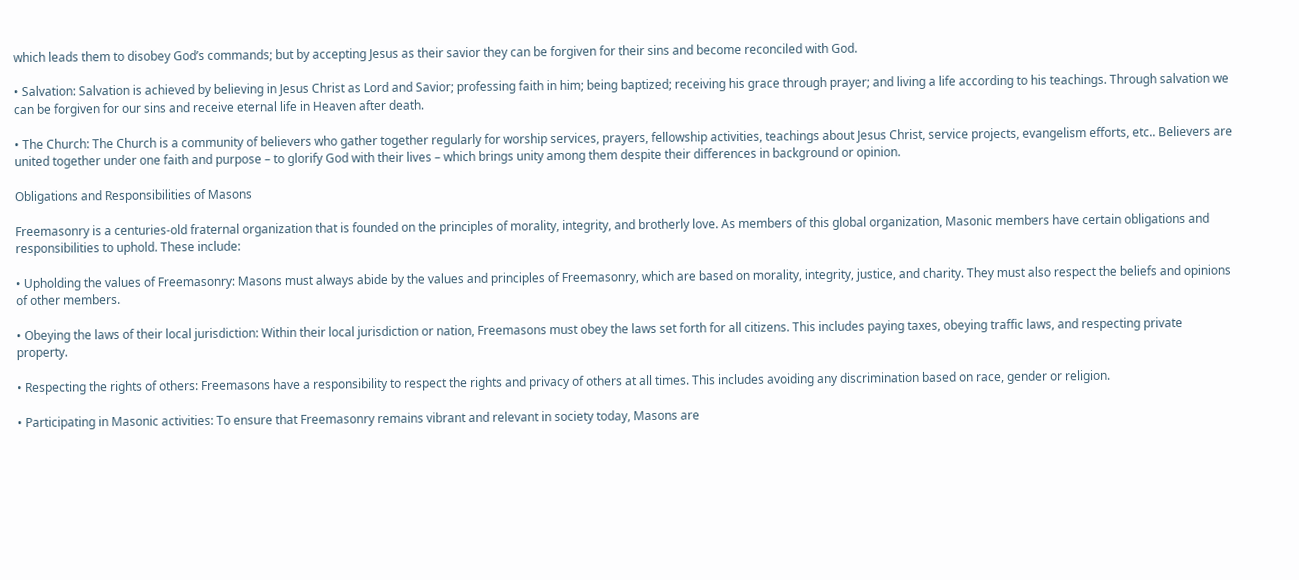which leads them to disobey God’s commands; but by accepting Jesus as their savior they can be forgiven for their sins and become reconciled with God.

• Salvation: Salvation is achieved by believing in Jesus Christ as Lord and Savior; professing faith in him; being baptized; receiving his grace through prayer; and living a life according to his teachings. Through salvation we can be forgiven for our sins and receive eternal life in Heaven after death.

• The Church: The Church is a community of believers who gather together regularly for worship services, prayers, fellowship activities, teachings about Jesus Christ, service projects, evangelism efforts, etc.. Believers are united together under one faith and purpose – to glorify God with their lives – which brings unity among them despite their differences in background or opinion.

Obligations and Responsibilities of Masons

Freemasonry is a centuries-old fraternal organization that is founded on the principles of morality, integrity, and brotherly love. As members of this global organization, Masonic members have certain obligations and responsibilities to uphold. These include:

• Upholding the values of Freemasonry: Masons must always abide by the values and principles of Freemasonry, which are based on morality, integrity, justice, and charity. They must also respect the beliefs and opinions of other members.

• Obeying the laws of their local jurisdiction: Within their local jurisdiction or nation, Freemasons must obey the laws set forth for all citizens. This includes paying taxes, obeying traffic laws, and respecting private property.

• Respecting the rights of others: Freemasons have a responsibility to respect the rights and privacy of others at all times. This includes avoiding any discrimination based on race, gender or religion.

• Participating in Masonic activities: To ensure that Freemasonry remains vibrant and relevant in society today, Masons are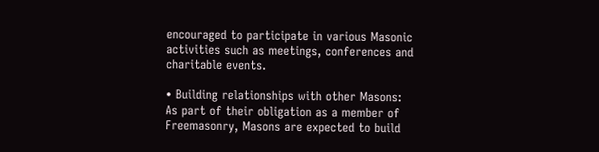encouraged to participate in various Masonic activities such as meetings, conferences and charitable events.

• Building relationships with other Masons: As part of their obligation as a member of Freemasonry, Masons are expected to build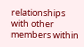relationships with other members within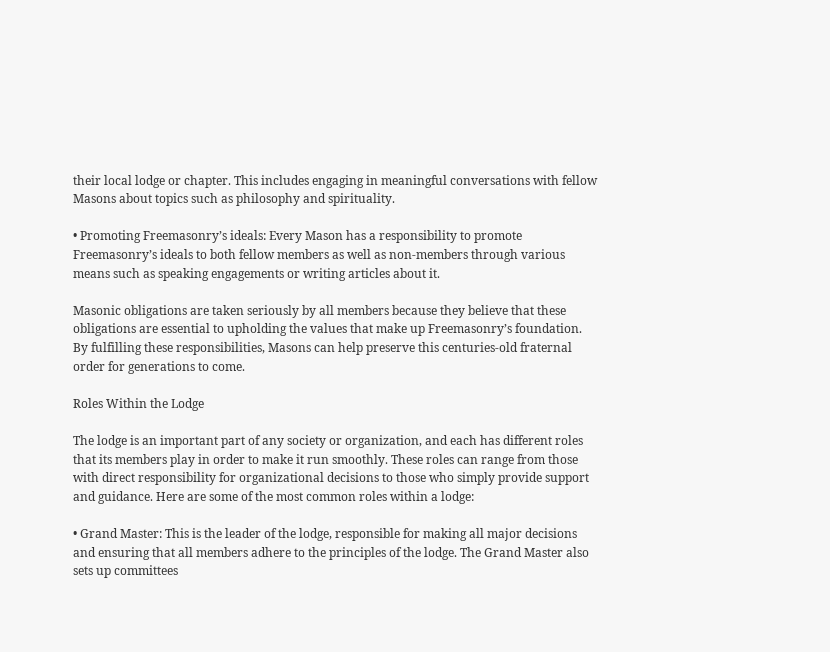their local lodge or chapter. This includes engaging in meaningful conversations with fellow Masons about topics such as philosophy and spirituality.

• Promoting Freemasonry’s ideals: Every Mason has a responsibility to promote Freemasonry’s ideals to both fellow members as well as non-members through various means such as speaking engagements or writing articles about it.

Masonic obligations are taken seriously by all members because they believe that these obligations are essential to upholding the values that make up Freemasonry’s foundation. By fulfilling these responsibilities, Masons can help preserve this centuries-old fraternal order for generations to come.

Roles Within the Lodge

The lodge is an important part of any society or organization, and each has different roles that its members play in order to make it run smoothly. These roles can range from those with direct responsibility for organizational decisions to those who simply provide support and guidance. Here are some of the most common roles within a lodge:

• Grand Master: This is the leader of the lodge, responsible for making all major decisions and ensuring that all members adhere to the principles of the lodge. The Grand Master also sets up committees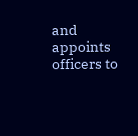and appoints officers to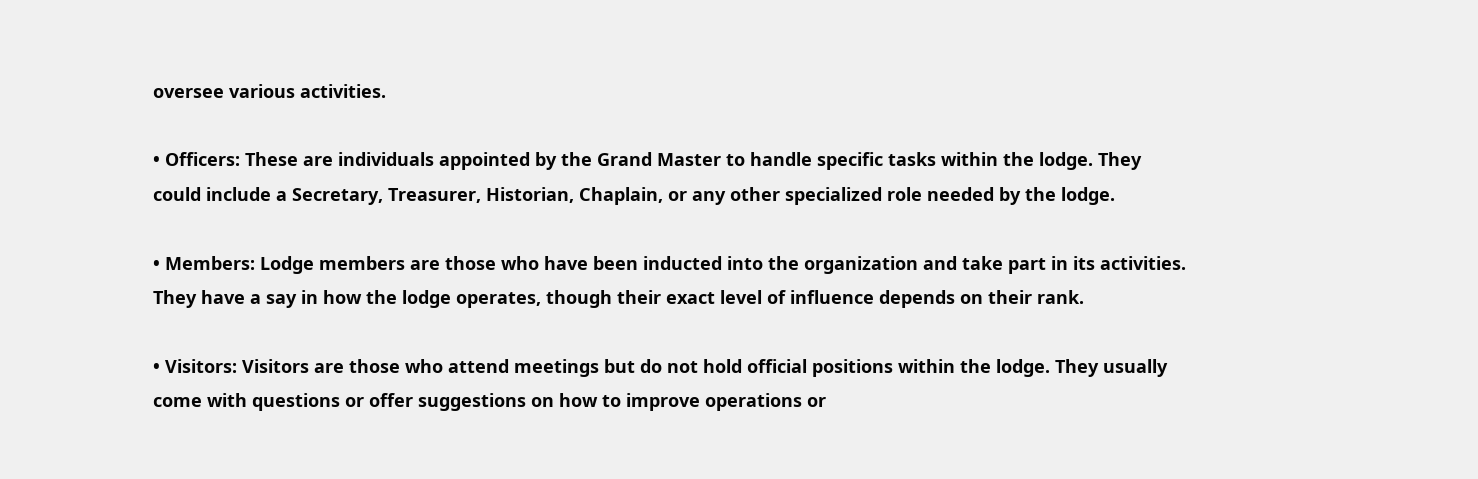oversee various activities.

• Officers: These are individuals appointed by the Grand Master to handle specific tasks within the lodge. They could include a Secretary, Treasurer, Historian, Chaplain, or any other specialized role needed by the lodge.

• Members: Lodge members are those who have been inducted into the organization and take part in its activities. They have a say in how the lodge operates, though their exact level of influence depends on their rank.

• Visitors: Visitors are those who attend meetings but do not hold official positions within the lodge. They usually come with questions or offer suggestions on how to improve operations or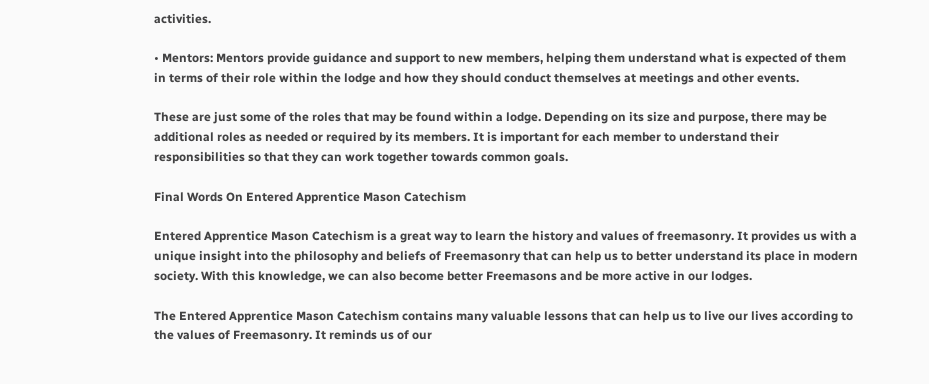activities.

• Mentors: Mentors provide guidance and support to new members, helping them understand what is expected of them in terms of their role within the lodge and how they should conduct themselves at meetings and other events.

These are just some of the roles that may be found within a lodge. Depending on its size and purpose, there may be additional roles as needed or required by its members. It is important for each member to understand their responsibilities so that they can work together towards common goals.

Final Words On Entered Apprentice Mason Catechism

Entered Apprentice Mason Catechism is a great way to learn the history and values of freemasonry. It provides us with a unique insight into the philosophy and beliefs of Freemasonry that can help us to better understand its place in modern society. With this knowledge, we can also become better Freemasons and be more active in our lodges.

The Entered Apprentice Mason Catechism contains many valuable lessons that can help us to live our lives according to the values of Freemasonry. It reminds us of our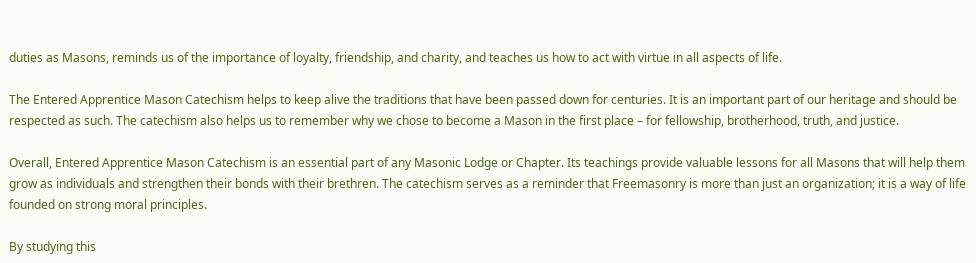duties as Masons, reminds us of the importance of loyalty, friendship, and charity, and teaches us how to act with virtue in all aspects of life.

The Entered Apprentice Mason Catechism helps to keep alive the traditions that have been passed down for centuries. It is an important part of our heritage and should be respected as such. The catechism also helps us to remember why we chose to become a Mason in the first place – for fellowship, brotherhood, truth, and justice.

Overall, Entered Apprentice Mason Catechism is an essential part of any Masonic Lodge or Chapter. Its teachings provide valuable lessons for all Masons that will help them grow as individuals and strengthen their bonds with their brethren. The catechism serves as a reminder that Freemasonry is more than just an organization; it is a way of life founded on strong moral principles.

By studying this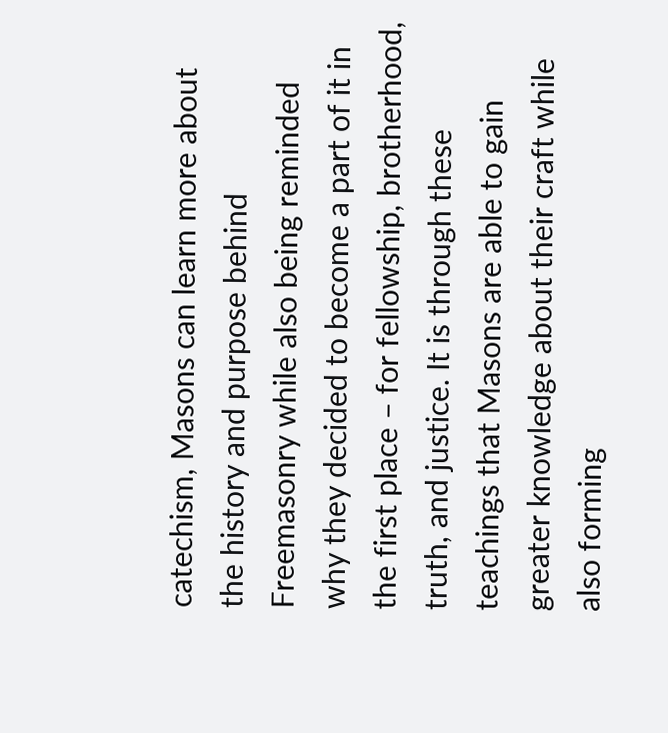catechism, Masons can learn more about the history and purpose behind Freemasonry while also being reminded why they decided to become a part of it in the first place – for fellowship, brotherhood, truth, and justice. It is through these teachings that Masons are able to gain greater knowledge about their craft while also forming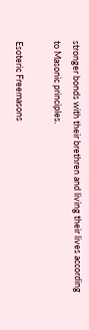stronger bonds with their brethren and living their lives according to Masonic principles.

Esoteric Freemasons